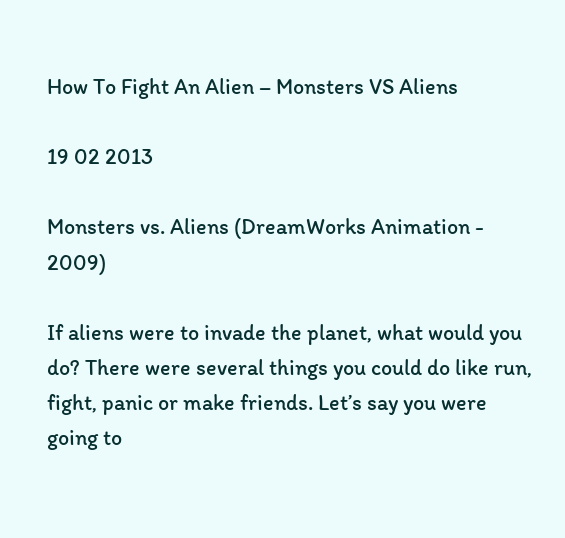How To Fight An Alien – Monsters VS Aliens

19 02 2013

Monsters vs. Aliens (DreamWorks Animation - 2009)

If aliens were to invade the planet, what would you do? There were several things you could do like run, fight, panic or make friends. Let’s say you were going to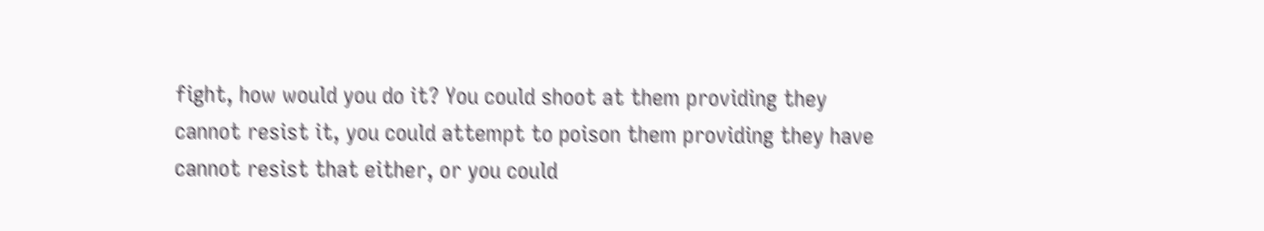fight, how would you do it? You could shoot at them providing they cannot resist it, you could attempt to poison them providing they have cannot resist that either, or you could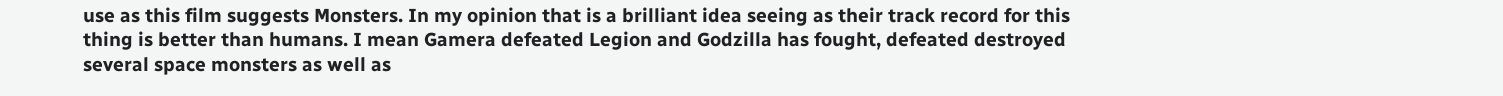use as this film suggests Monsters. In my opinion that is a brilliant idea seeing as their track record for this thing is better than humans. I mean Gamera defeated Legion and Godzilla has fought, defeated destroyed several space monsters as well as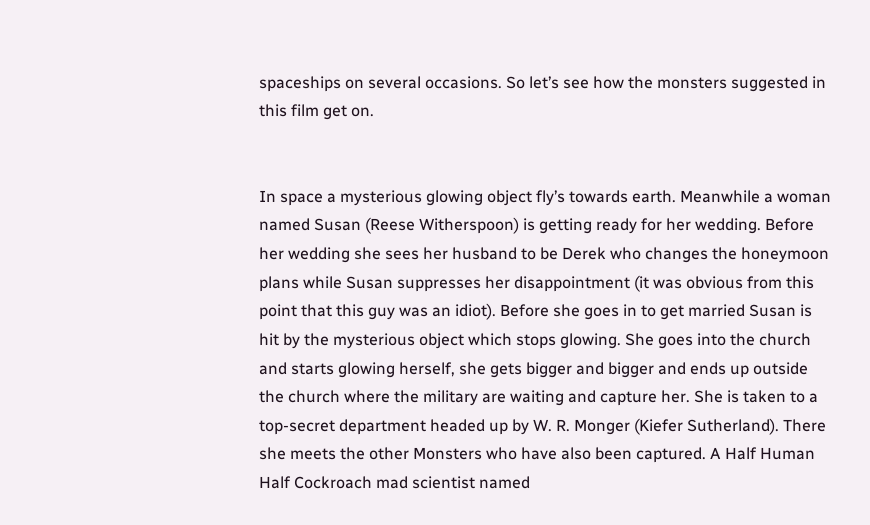spaceships on several occasions. So let’s see how the monsters suggested in this film get on.


In space a mysterious glowing object fly’s towards earth. Meanwhile a woman named Susan (Reese Witherspoon) is getting ready for her wedding. Before her wedding she sees her husband to be Derek who changes the honeymoon plans while Susan suppresses her disappointment (it was obvious from this point that this guy was an idiot). Before she goes in to get married Susan is hit by the mysterious object which stops glowing. She goes into the church and starts glowing herself, she gets bigger and bigger and ends up outside the church where the military are waiting and capture her. She is taken to a top-secret department headed up by W. R. Monger (Kiefer Sutherland). There she meets the other Monsters who have also been captured. A Half Human Half Cockroach mad scientist named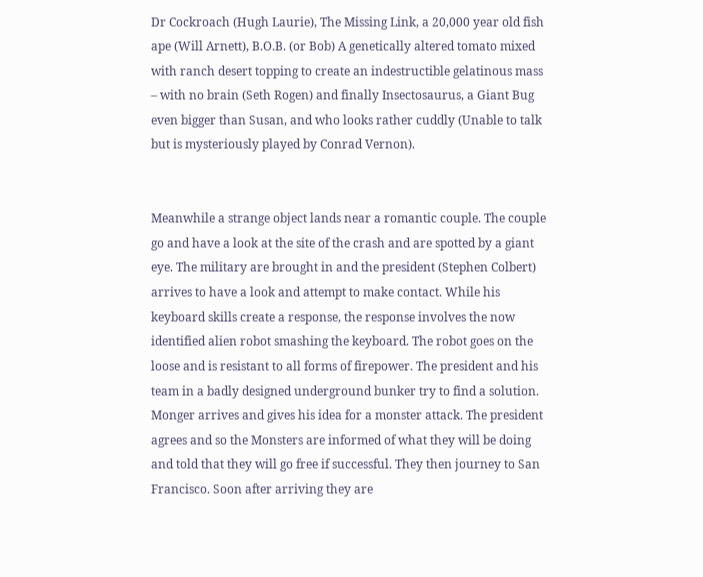Dr Cockroach (Hugh Laurie), The Missing Link, a 20,000 year old fish ape (Will Arnett), B.O.B. (or Bob) A genetically altered tomato mixed with ranch desert topping to create an indestructible gelatinous mass – with no brain (Seth Rogen) and finally Insectosaurus, a Giant Bug even bigger than Susan, and who looks rather cuddly (Unable to talk but is mysteriously played by Conrad Vernon).


Meanwhile a strange object lands near a romantic couple. The couple go and have a look at the site of the crash and are spotted by a giant eye. The military are brought in and the president (Stephen Colbert) arrives to have a look and attempt to make contact. While his keyboard skills create a response, the response involves the now identified alien robot smashing the keyboard. The robot goes on the loose and is resistant to all forms of firepower. The president and his team in a badly designed underground bunker try to find a solution. Monger arrives and gives his idea for a monster attack. The president agrees and so the Monsters are informed of what they will be doing and told that they will go free if successful. They then journey to San Francisco. Soon after arriving they are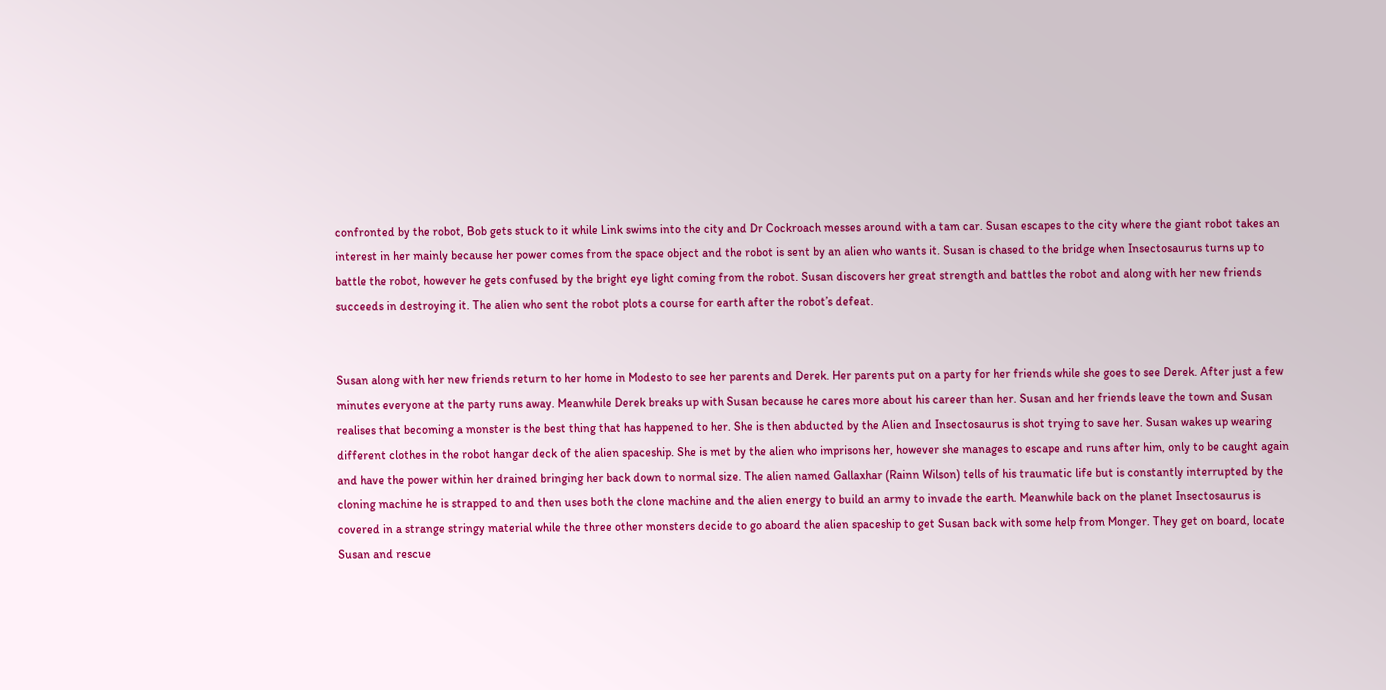confronted by the robot, Bob gets stuck to it while Link swims into the city and Dr Cockroach messes around with a tam car. Susan escapes to the city where the giant robot takes an interest in her mainly because her power comes from the space object and the robot is sent by an alien who wants it. Susan is chased to the bridge when Insectosaurus turns up to battle the robot, however he gets confused by the bright eye light coming from the robot. Susan discovers her great strength and battles the robot and along with her new friends succeeds in destroying it. The alien who sent the robot plots a course for earth after the robot’s defeat.


Susan along with her new friends return to her home in Modesto to see her parents and Derek. Her parents put on a party for her friends while she goes to see Derek. After just a few minutes everyone at the party runs away. Meanwhile Derek breaks up with Susan because he cares more about his career than her. Susan and her friends leave the town and Susan realises that becoming a monster is the best thing that has happened to her. She is then abducted by the Alien and Insectosaurus is shot trying to save her. Susan wakes up wearing different clothes in the robot hangar deck of the alien spaceship. She is met by the alien who imprisons her, however she manages to escape and runs after him, only to be caught again and have the power within her drained bringing her back down to normal size. The alien named Gallaxhar (Rainn Wilson) tells of his traumatic life but is constantly interrupted by the cloning machine he is strapped to and then uses both the clone machine and the alien energy to build an army to invade the earth. Meanwhile back on the planet Insectosaurus is covered in a strange stringy material while the three other monsters decide to go aboard the alien spaceship to get Susan back with some help from Monger. They get on board, locate Susan and rescue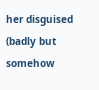her disguised (badly but somehow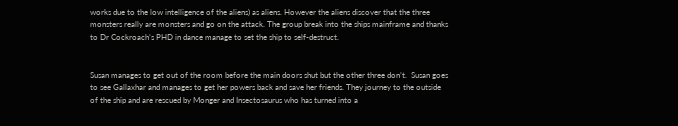works due to the low intelligence of the aliens) as aliens. However the aliens discover that the three monsters really are monsters and go on the attack. The group break into the ships mainframe and thanks to Dr Cockroach’s PHD in dance manage to set the ship to self-destruct.


Susan manages to get out of the room before the main doors shut but the other three don’t.  Susan goes to see Gallaxhar and manages to get her powers back and save her friends. They journey to the outside of the ship and are rescued by Monger and Insectosaurus who has turned into a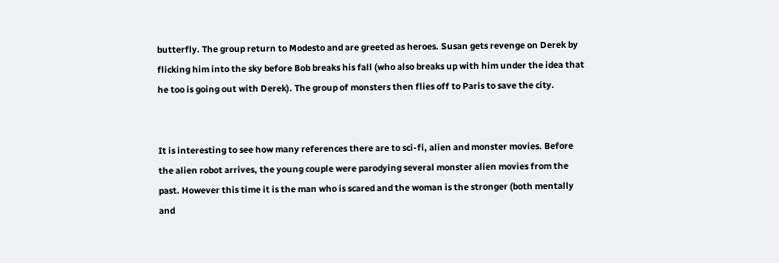butterfly. The group return to Modesto and are greeted as heroes. Susan gets revenge on Derek by flicking him into the sky before Bob breaks his fall (who also breaks up with him under the idea that he too is going out with Derek). The group of monsters then flies off to Paris to save the city.


It is interesting to see how many references there are to sci-fi, alien and monster movies. Before the alien robot arrives, the young couple were parodying several monster alien movies from the past. However this time it is the man who is scared and the woman is the stronger (both mentally and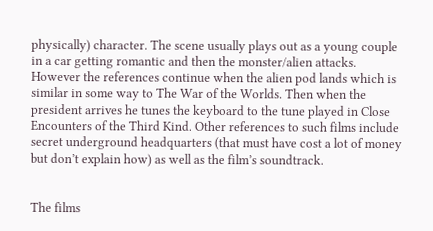physically) character. The scene usually plays out as a young couple in a car getting romantic and then the monster/alien attacks. However the references continue when the alien pod lands which is similar in some way to The War of the Worlds. Then when the president arrives he tunes the keyboard to the tune played in Close Encounters of the Third Kind. Other references to such films include secret underground headquarters (that must have cost a lot of money but don’t explain how) as well as the film’s soundtrack.


The films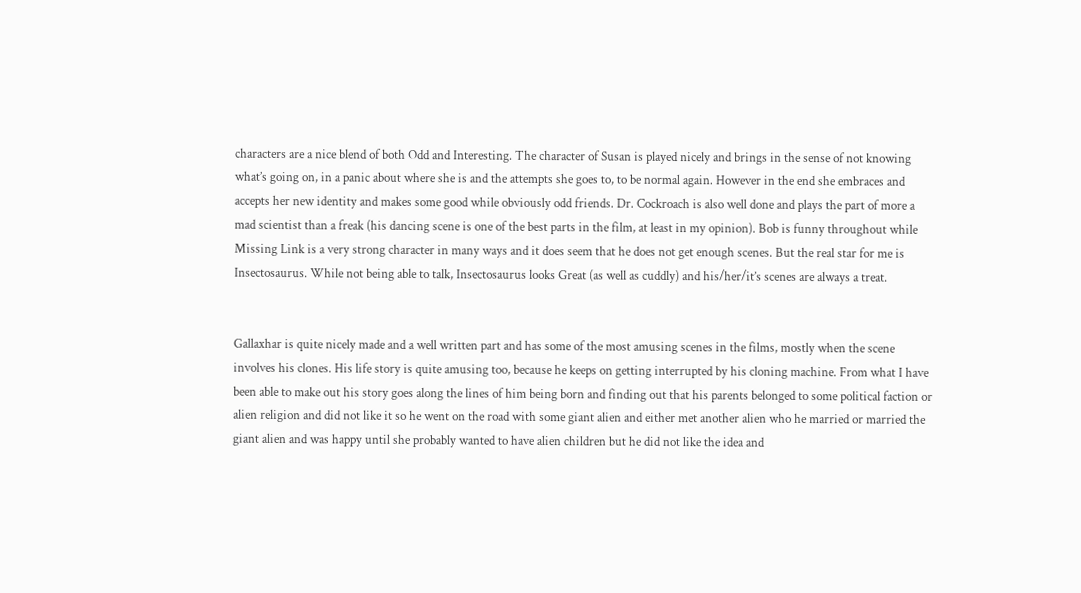characters are a nice blend of both Odd and Interesting. The character of Susan is played nicely and brings in the sense of not knowing what’s going on, in a panic about where she is and the attempts she goes to, to be normal again. However in the end she embraces and accepts her new identity and makes some good while obviously odd friends. Dr. Cockroach is also well done and plays the part of more a mad scientist than a freak (his dancing scene is one of the best parts in the film, at least in my opinion). Bob is funny throughout while Missing Link is a very strong character in many ways and it does seem that he does not get enough scenes. But the real star for me is Insectosaurus. While not being able to talk, Insectosaurus looks Great (as well as cuddly) and his/her/it’s scenes are always a treat.


Gallaxhar is quite nicely made and a well written part and has some of the most amusing scenes in the films, mostly when the scene involves his clones. His life story is quite amusing too, because he keeps on getting interrupted by his cloning machine. From what I have been able to make out his story goes along the lines of him being born and finding out that his parents belonged to some political faction or alien religion and did not like it so he went on the road with some giant alien and either met another alien who he married or married the giant alien and was happy until she probably wanted to have alien children but he did not like the idea and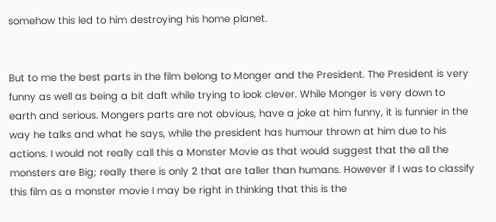somehow this led to him destroying his home planet.


But to me the best parts in the film belong to Monger and the President. The President is very funny as well as being a bit daft while trying to look clever. While Monger is very down to earth and serious. Mongers parts are not obvious, have a joke at him funny, it is funnier in the way he talks and what he says, while the president has humour thrown at him due to his actions. I would not really call this a Monster Movie as that would suggest that the all the monsters are Big; really there is only 2 that are taller than humans. However if I was to classify this film as a monster movie I may be right in thinking that this is the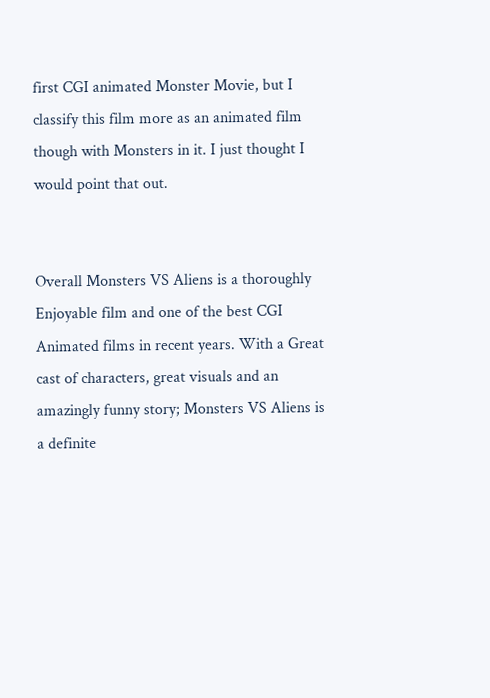first CGI animated Monster Movie, but I classify this film more as an animated film though with Monsters in it. I just thought I would point that out.


Overall Monsters VS Aliens is a thoroughly Enjoyable film and one of the best CGI Animated films in recent years. With a Great cast of characters, great visuals and an amazingly funny story; Monsters VS Aliens is a definite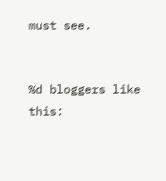must see.


%d bloggers like this: